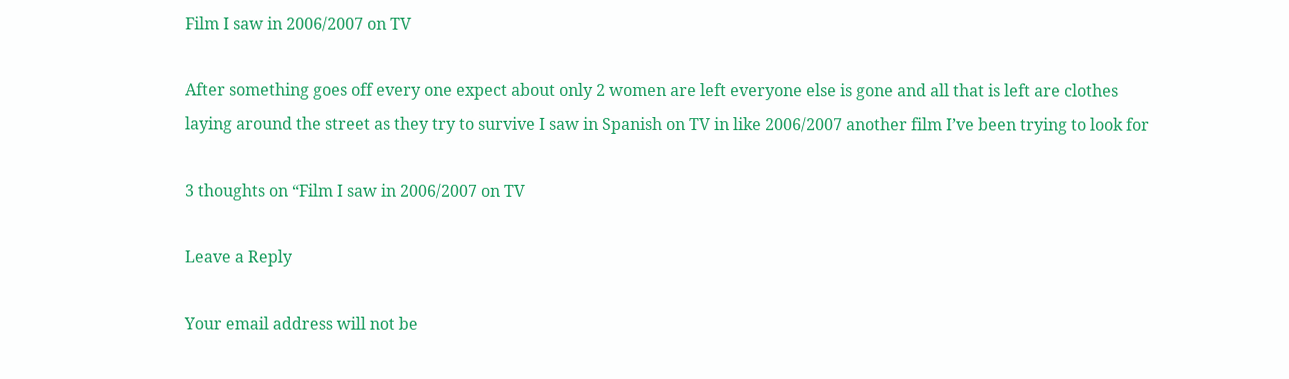Film I saw in 2006/2007 on TV

After something goes off every one expect about only 2 women are left everyone else is gone and all that is left are clothes laying around the street as they try to survive I saw in Spanish on TV in like 2006/2007 another film I’ve been trying to look for

3 thoughts on “Film I saw in 2006/2007 on TV

Leave a Reply

Your email address will not be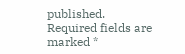published. Required fields are marked *